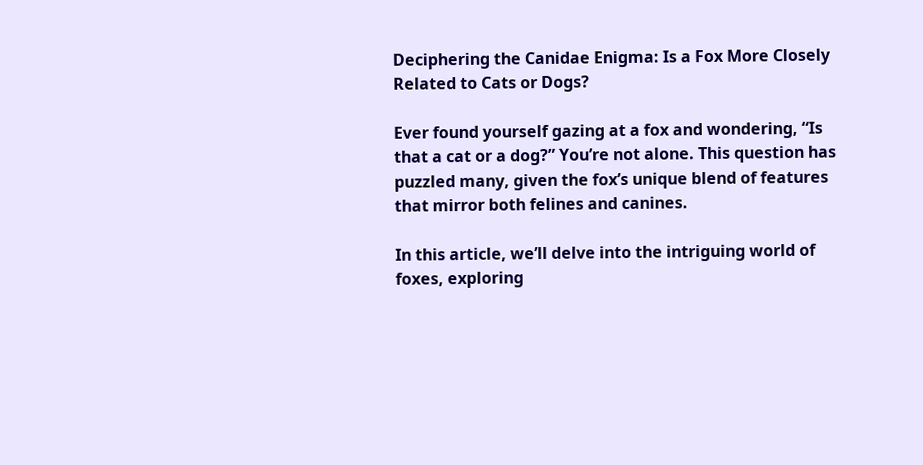Deciphering the Canidae Enigma: Is a Fox More Closely Related to Cats or Dogs?

Ever found yourself gazing at a fox and wondering, “Is that a cat or a dog?” You’re not alone. This question has puzzled many, given the fox’s unique blend of features that mirror both felines and canines.

In this article, we’ll delve into the intriguing world of foxes, exploring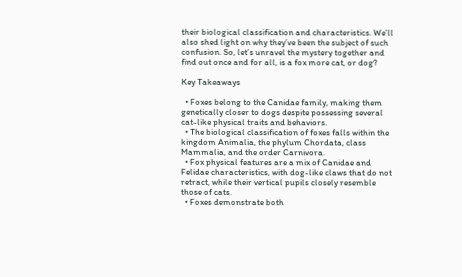their biological classification and characteristics. We’ll also shed light on why they’ve been the subject of such confusion. So, let’s unravel the mystery together and find out once and for all, is a fox more cat, or dog?

Key Takeaways

  • Foxes belong to the Canidae family, making them genetically closer to dogs despite possessing several cat-like physical traits and behaviors.
  • The biological classification of foxes falls within the kingdom Animalia, the phylum Chordata, class Mammalia, and the order Carnivora.
  • Fox physical features are a mix of Canidae and Felidae characteristics, with dog-like claws that do not retract, while their vertical pupils closely resemble those of cats.
  • Foxes demonstrate both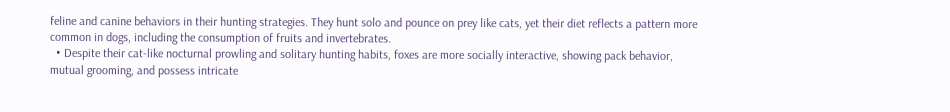feline and canine behaviors in their hunting strategies. They hunt solo and pounce on prey like cats, yet their diet reflects a pattern more common in dogs, including the consumption of fruits and invertebrates.
  • Despite their cat-like nocturnal prowling and solitary hunting habits, foxes are more socially interactive, showing pack behavior, mutual grooming, and possess intricate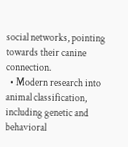social networks, pointing towards their canine connection.
  • Modern research into animal classification, including genetic and behavioral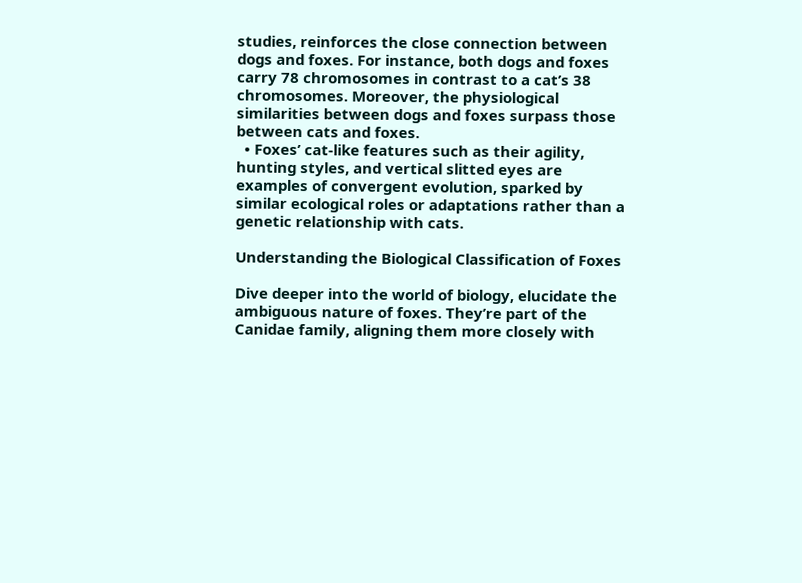studies, reinforces the close connection between dogs and foxes. For instance, both dogs and foxes carry 78 chromosomes in contrast to a cat’s 38 chromosomes. Moreover, the physiological similarities between dogs and foxes surpass those between cats and foxes.
  • Foxes’ cat-like features such as their agility, hunting styles, and vertical slitted eyes are examples of convergent evolution, sparked by similar ecological roles or adaptations rather than a genetic relationship with cats.

Understanding the Biological Classification of Foxes

Dive deeper into the world of biology, elucidate the ambiguous nature of foxes. They’re part of the Canidae family, aligning them more closely with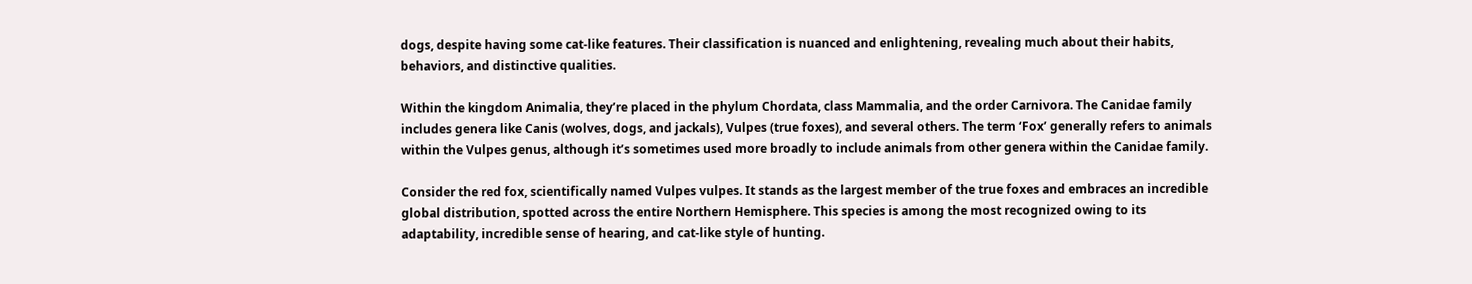dogs, despite having some cat-like features. Their classification is nuanced and enlightening, revealing much about their habits, behaviors, and distinctive qualities.

Within the kingdom Animalia, they’re placed in the phylum Chordata, class Mammalia, and the order Carnivora. The Canidae family includes genera like Canis (wolves, dogs, and jackals), Vulpes (true foxes), and several others. The term ‘Fox’ generally refers to animals within the Vulpes genus, although it’s sometimes used more broadly to include animals from other genera within the Canidae family.

Consider the red fox, scientifically named Vulpes vulpes. It stands as the largest member of the true foxes and embraces an incredible global distribution, spotted across the entire Northern Hemisphere. This species is among the most recognized owing to its adaptability, incredible sense of hearing, and cat-like style of hunting.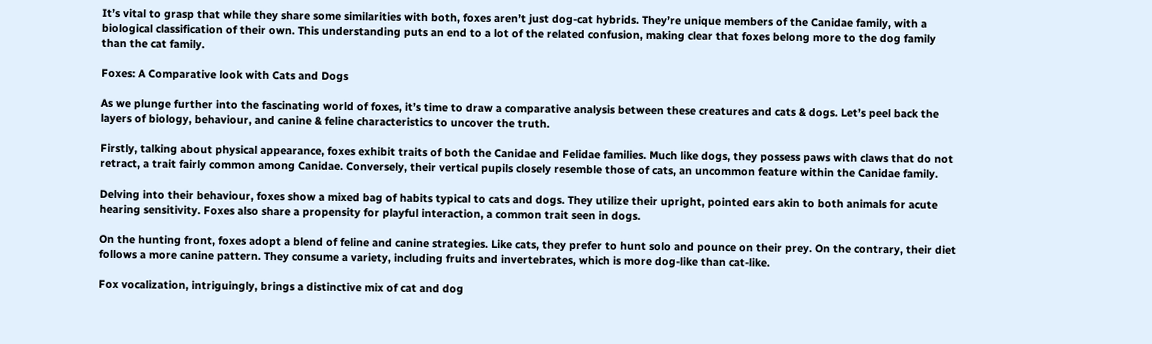It’s vital to grasp that while they share some similarities with both, foxes aren’t just dog-cat hybrids. They’re unique members of the Canidae family, with a biological classification of their own. This understanding puts an end to a lot of the related confusion, making clear that foxes belong more to the dog family than the cat family.

Foxes: A Comparative look with Cats and Dogs

As we plunge further into the fascinating world of foxes, it’s time to draw a comparative analysis between these creatures and cats & dogs. Let’s peel back the layers of biology, behaviour, and canine & feline characteristics to uncover the truth.

Firstly, talking about physical appearance, foxes exhibit traits of both the Canidae and Felidae families. Much like dogs, they possess paws with claws that do not retract, a trait fairly common among Canidae. Conversely, their vertical pupils closely resemble those of cats, an uncommon feature within the Canidae family.

Delving into their behaviour, foxes show a mixed bag of habits typical to cats and dogs. They utilize their upright, pointed ears akin to both animals for acute hearing sensitivity. Foxes also share a propensity for playful interaction, a common trait seen in dogs.

On the hunting front, foxes adopt a blend of feline and canine strategies. Like cats, they prefer to hunt solo and pounce on their prey. On the contrary, their diet follows a more canine pattern. They consume a variety, including fruits and invertebrates, which is more dog-like than cat-like.

Fox vocalization, intriguingly, brings a distinctive mix of cat and dog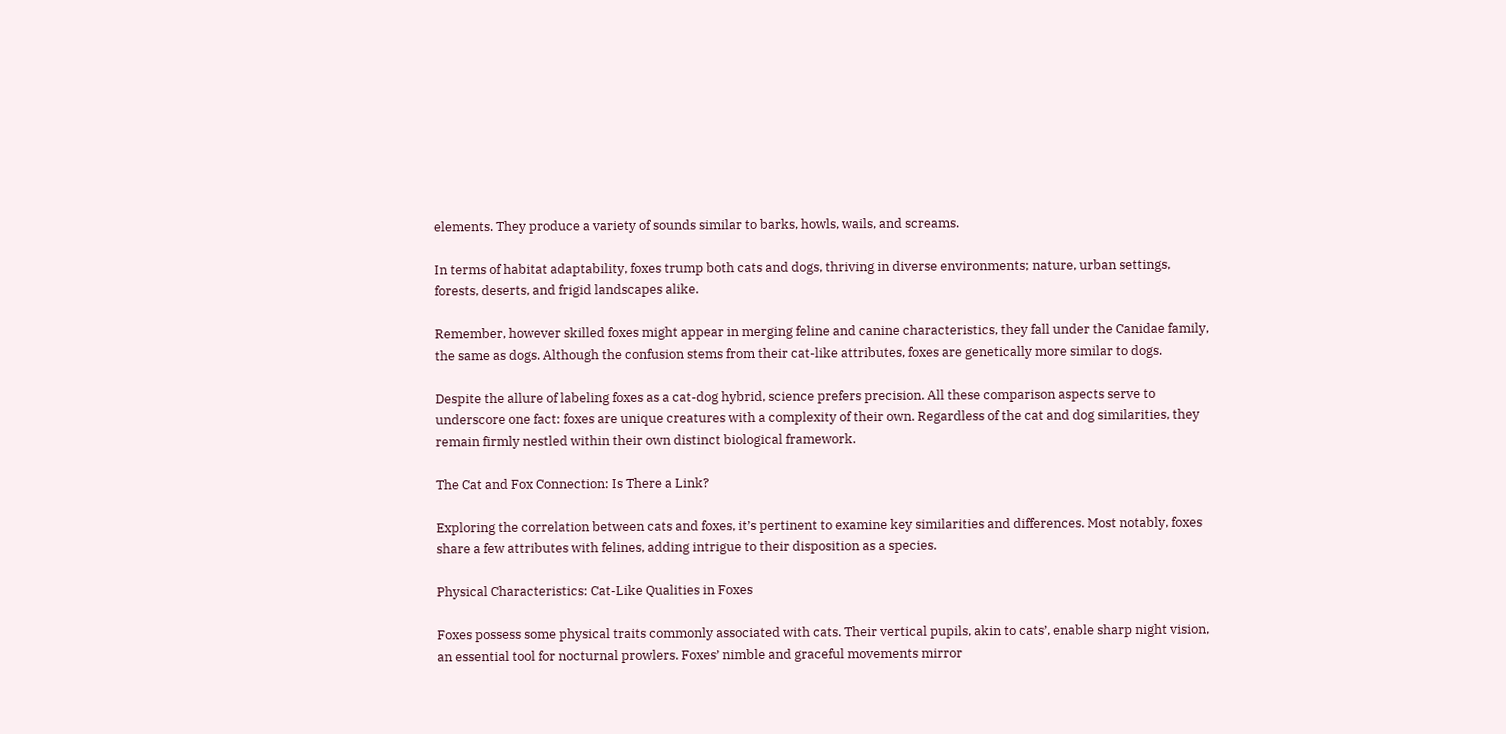elements. They produce a variety of sounds similar to barks, howls, wails, and screams.

In terms of habitat adaptability, foxes trump both cats and dogs, thriving in diverse environments; nature, urban settings, forests, deserts, and frigid landscapes alike.

Remember, however skilled foxes might appear in merging feline and canine characteristics, they fall under the Canidae family, the same as dogs. Although the confusion stems from their cat-like attributes, foxes are genetically more similar to dogs.

Despite the allure of labeling foxes as a cat-dog hybrid, science prefers precision. All these comparison aspects serve to underscore one fact: foxes are unique creatures with a complexity of their own. Regardless of the cat and dog similarities, they remain firmly nestled within their own distinct biological framework.

The Cat and Fox Connection: Is There a Link?

Exploring the correlation between cats and foxes, it’s pertinent to examine key similarities and differences. Most notably, foxes share a few attributes with felines, adding intrigue to their disposition as a species.

Physical Characteristics: Cat-Like Qualities in Foxes

Foxes possess some physical traits commonly associated with cats. Their vertical pupils, akin to cats’, enable sharp night vision, an essential tool for nocturnal prowlers. Foxes’ nimble and graceful movements mirror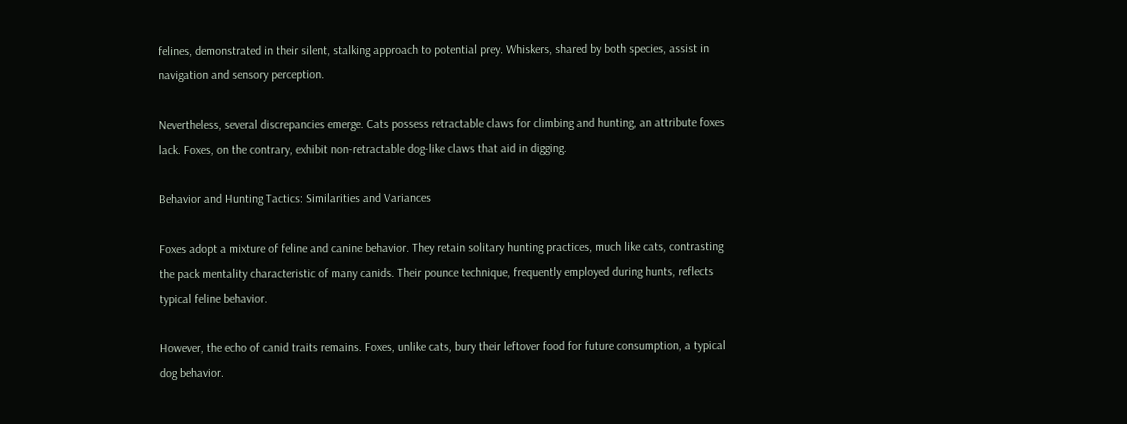felines, demonstrated in their silent, stalking approach to potential prey. Whiskers, shared by both species, assist in navigation and sensory perception.

Nevertheless, several discrepancies emerge. Cats possess retractable claws for climbing and hunting, an attribute foxes lack. Foxes, on the contrary, exhibit non-retractable dog-like claws that aid in digging.

Behavior and Hunting Tactics: Similarities and Variances

Foxes adopt a mixture of feline and canine behavior. They retain solitary hunting practices, much like cats, contrasting the pack mentality characteristic of many canids. Their pounce technique, frequently employed during hunts, reflects typical feline behavior.

However, the echo of canid traits remains. Foxes, unlike cats, bury their leftover food for future consumption, a typical dog behavior.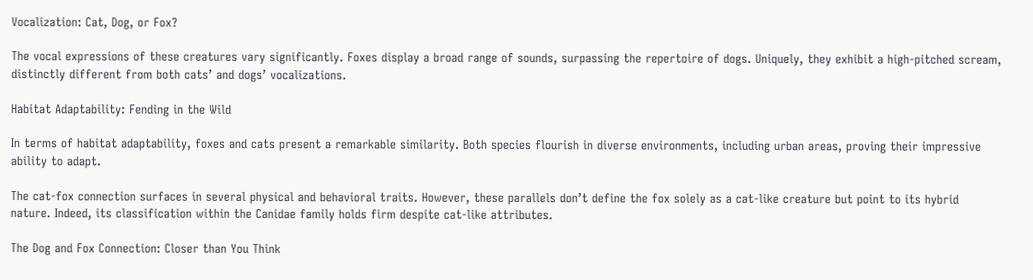Vocalization: Cat, Dog, or Fox?

The vocal expressions of these creatures vary significantly. Foxes display a broad range of sounds, surpassing the repertoire of dogs. Uniquely, they exhibit a high-pitched scream, distinctly different from both cats’ and dogs’ vocalizations.

Habitat Adaptability: Fending in the Wild

In terms of habitat adaptability, foxes and cats present a remarkable similarity. Both species flourish in diverse environments, including urban areas, proving their impressive ability to adapt.

The cat-fox connection surfaces in several physical and behavioral traits. However, these parallels don’t define the fox solely as a cat-like creature but point to its hybrid nature. Indeed, its classification within the Canidae family holds firm despite cat-like attributes.

The Dog and Fox Connection: Closer than You Think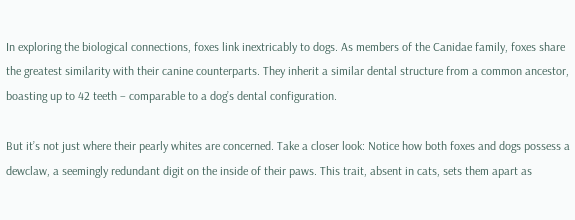In exploring the biological connections, foxes link inextricably to dogs. As members of the Canidae family, foxes share the greatest similarity with their canine counterparts. They inherit a similar dental structure from a common ancestor, boasting up to 42 teeth – comparable to a dog’s dental configuration.

But it’s not just where their pearly whites are concerned. Take a closer look: Notice how both foxes and dogs possess a dewclaw, a seemingly redundant digit on the inside of their paws. This trait, absent in cats, sets them apart as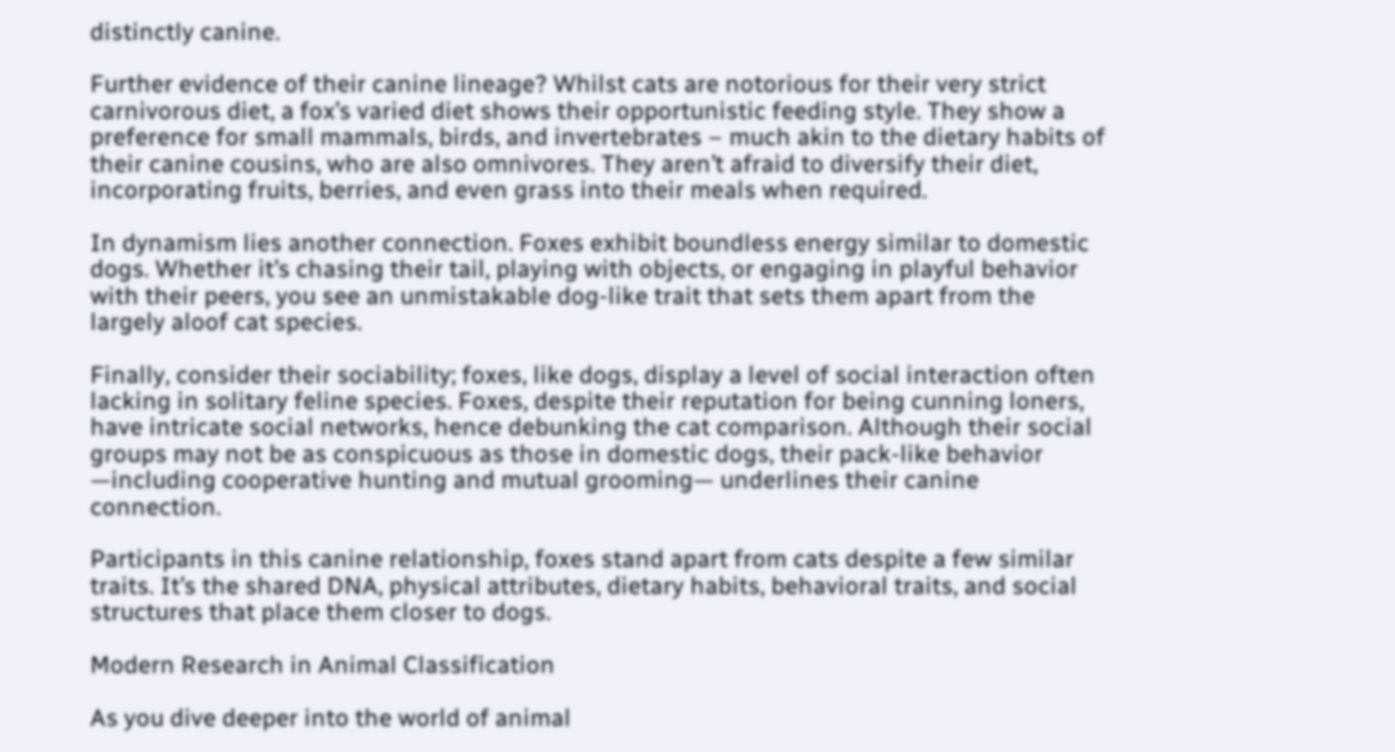distinctly canine.

Further evidence of their canine lineage? Whilst cats are notorious for their very strict carnivorous diet, a fox’s varied diet shows their opportunistic feeding style. They show a preference for small mammals, birds, and invertebrates – much akin to the dietary habits of their canine cousins, who are also omnivores. They aren’t afraid to diversify their diet, incorporating fruits, berries, and even grass into their meals when required.

In dynamism lies another connection. Foxes exhibit boundless energy similar to domestic dogs. Whether it’s chasing their tail, playing with objects, or engaging in playful behavior with their peers, you see an unmistakable dog-like trait that sets them apart from the largely aloof cat species.

Finally, consider their sociability; foxes, like dogs, display a level of social interaction often lacking in solitary feline species. Foxes, despite their reputation for being cunning loners, have intricate social networks, hence debunking the cat comparison. Although their social groups may not be as conspicuous as those in domestic dogs, their pack-like behavior —including cooperative hunting and mutual grooming— underlines their canine connection.

Participants in this canine relationship, foxes stand apart from cats despite a few similar traits. It’s the shared DNA, physical attributes, dietary habits, behavioral traits, and social structures that place them closer to dogs.

Modern Research in Animal Classification

As you dive deeper into the world of animal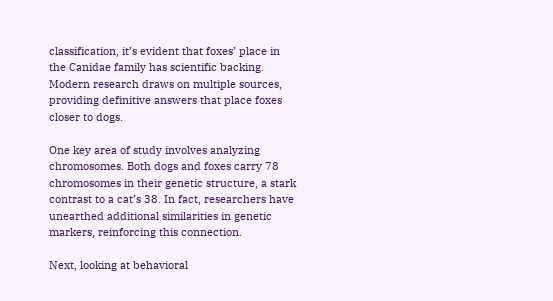classification, it’s evident that foxes’ place in the Canidae family has scientific backing. Modern research draws on multiple sources, providing definitive answers that place foxes closer to dogs.

One key area of study involves analyzing chromosomes. Both dogs and foxes carry 78 chromosomes in their genetic structure, a stark contrast to a cat’s 38. In fact, researchers have unearthed additional similarities in genetic markers, reinforcing this connection.

Next, looking at behavioral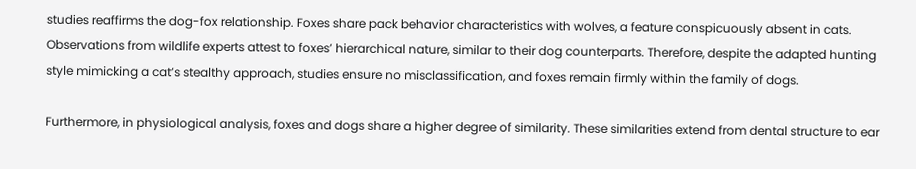studies reaffirms the dog-fox relationship. Foxes share pack behavior characteristics with wolves, a feature conspicuously absent in cats. Observations from wildlife experts attest to foxes’ hierarchical nature, similar to their dog counterparts. Therefore, despite the adapted hunting style mimicking a cat’s stealthy approach, studies ensure no misclassification, and foxes remain firmly within the family of dogs.

Furthermore, in physiological analysis, foxes and dogs share a higher degree of similarity. These similarities extend from dental structure to ear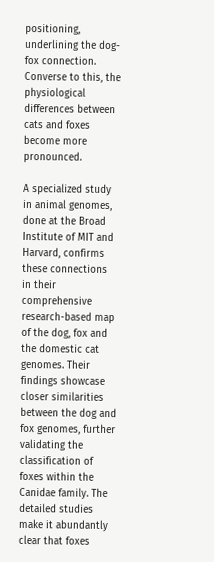positioning, underlining the dog-fox connection. Converse to this, the physiological differences between cats and foxes become more pronounced.

A specialized study in animal genomes, done at the Broad Institute of MIT and Harvard, confirms these connections in their comprehensive research-based map of the dog, fox and the domestic cat genomes. Their findings showcase closer similarities between the dog and fox genomes, further validating the classification of foxes within the Canidae family. The detailed studies make it abundantly clear that foxes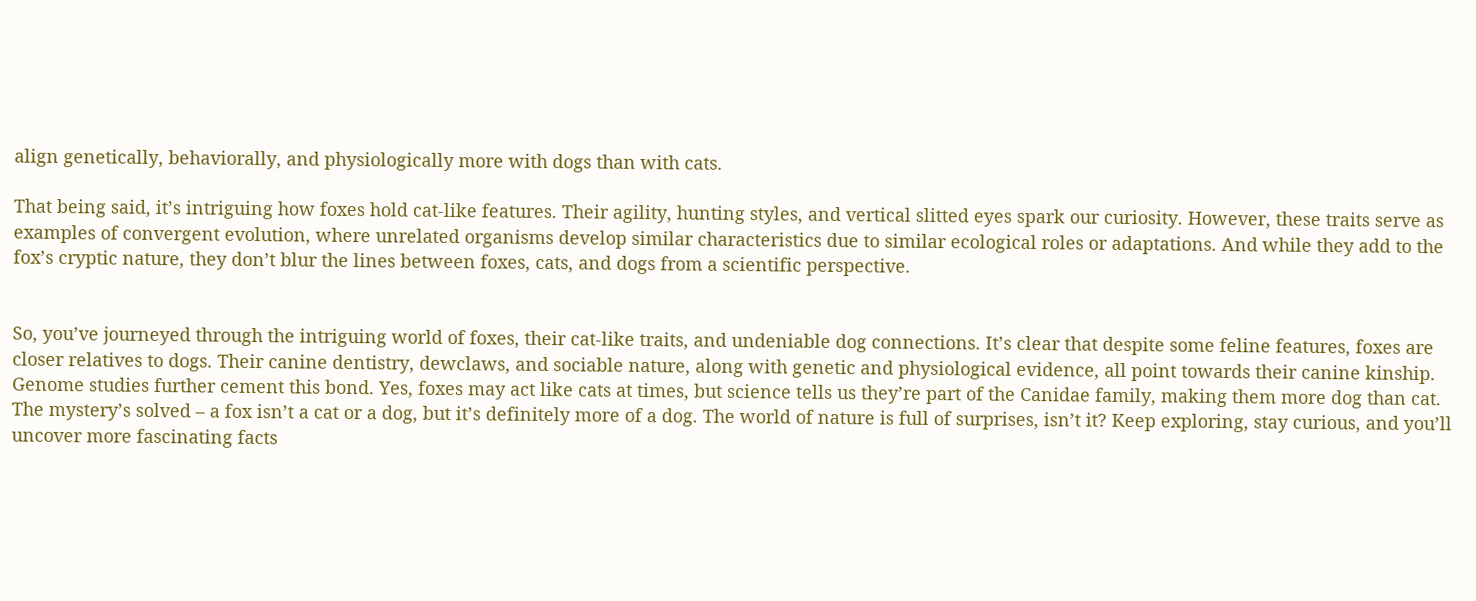align genetically, behaviorally, and physiologically more with dogs than with cats.

That being said, it’s intriguing how foxes hold cat-like features. Their agility, hunting styles, and vertical slitted eyes spark our curiosity. However, these traits serve as examples of convergent evolution, where unrelated organisms develop similar characteristics due to similar ecological roles or adaptations. And while they add to the fox’s cryptic nature, they don’t blur the lines between foxes, cats, and dogs from a scientific perspective.


So, you’ve journeyed through the intriguing world of foxes, their cat-like traits, and undeniable dog connections. It’s clear that despite some feline features, foxes are closer relatives to dogs. Their canine dentistry, dewclaws, and sociable nature, along with genetic and physiological evidence, all point towards their canine kinship. Genome studies further cement this bond. Yes, foxes may act like cats at times, but science tells us they’re part of the Canidae family, making them more dog than cat. The mystery’s solved – a fox isn’t a cat or a dog, but it’s definitely more of a dog. The world of nature is full of surprises, isn’t it? Keep exploring, stay curious, and you’ll uncover more fascinating facts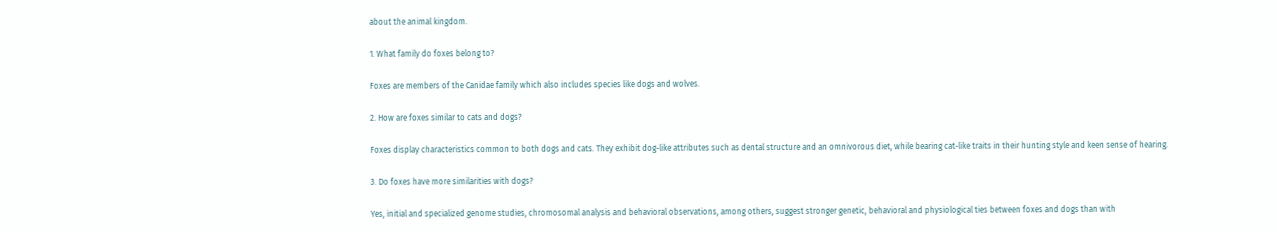about the animal kingdom.

1. What family do foxes belong to?

Foxes are members of the Canidae family which also includes species like dogs and wolves.

2. How are foxes similar to cats and dogs?

Foxes display characteristics common to both dogs and cats. They exhibit dog-like attributes such as dental structure and an omnivorous diet, while bearing cat-like traits in their hunting style and keen sense of hearing.

3. Do foxes have more similarities with dogs?

Yes, initial and specialized genome studies, chromosomal analysis and behavioral observations, among others, suggest stronger genetic, behavioral and physiological ties between foxes and dogs than with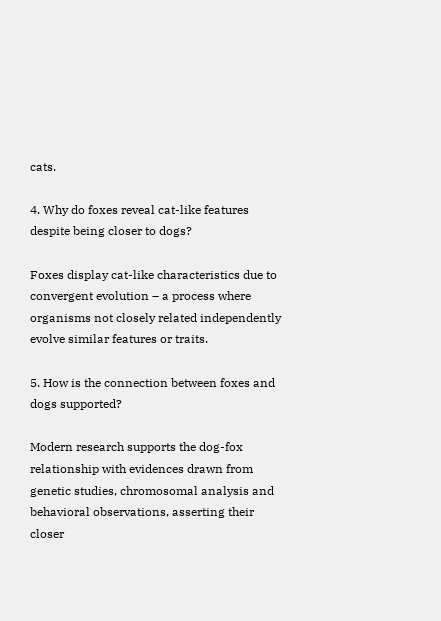cats.

4. Why do foxes reveal cat-like features despite being closer to dogs?

Foxes display cat-like characteristics due to convergent evolution – a process where organisms not closely related independently evolve similar features or traits.

5. How is the connection between foxes and dogs supported?

Modern research supports the dog-fox relationship with evidences drawn from genetic studies, chromosomal analysis and behavioral observations, asserting their closer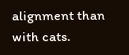alignment than with cats.